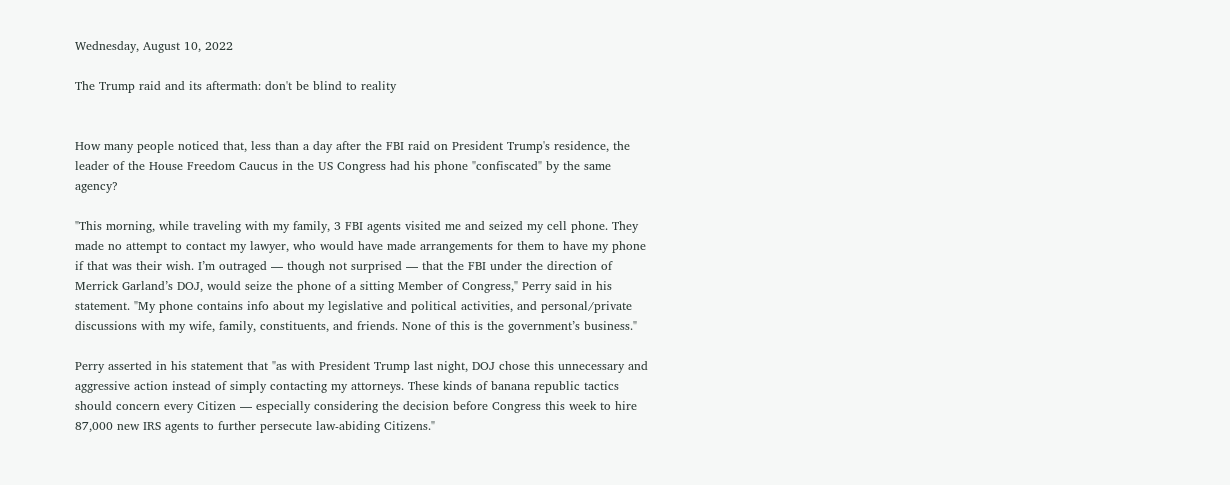Wednesday, August 10, 2022

The Trump raid and its aftermath: don't be blind to reality


How many people noticed that, less than a day after the FBI raid on President Trump's residence, the leader of the House Freedom Caucus in the US Congress had his phone "confiscated" by the same agency?

"This morning, while traveling with my family, 3 FBI agents visited me and seized my cell phone. They made no attempt to contact my lawyer, who would have made arrangements for them to have my phone if that was their wish. I’m outraged — though not surprised — that the FBI under the direction of Merrick Garland’s DOJ, would seize the phone of a sitting Member of Congress," Perry said in his statement. "My phone contains info about my legislative and political activities, and personal/private discussions with my wife, family, constituents, and friends. None of this is the government’s business."

Perry asserted in his statement that "as with President Trump last night, DOJ chose this unnecessary and aggressive action instead of simply contacting my attorneys. These kinds of banana republic tactics should concern every Citizen — especially considering the decision before Congress this week to hire 87,000 new IRS agents to further persecute law-abiding Citizens."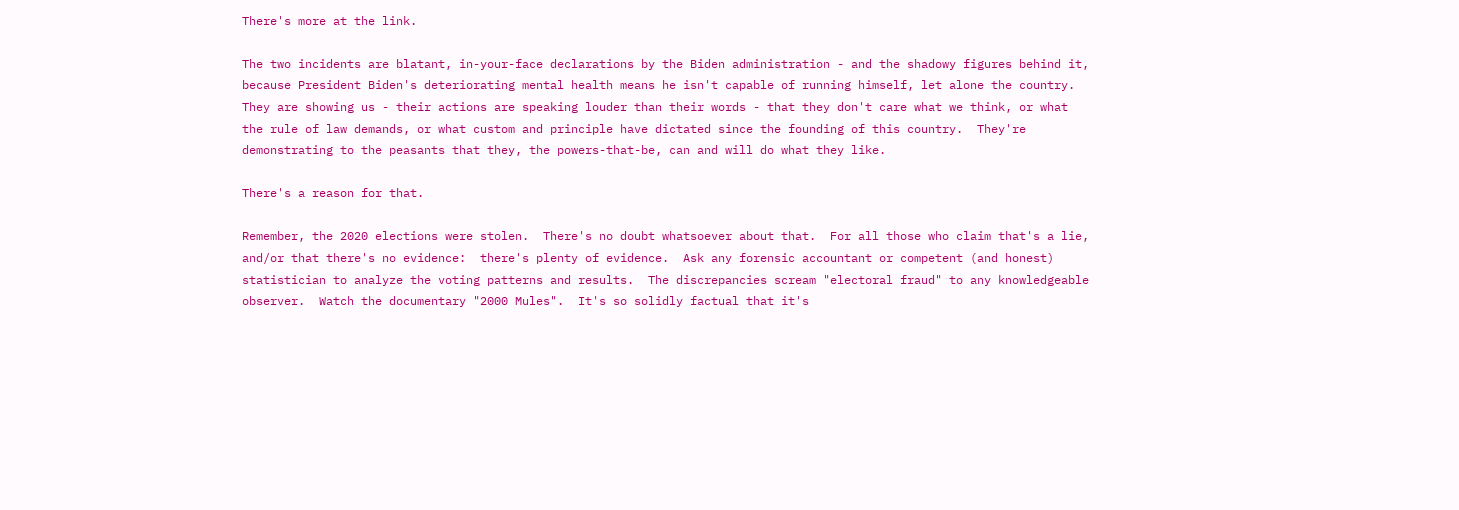There's more at the link.

The two incidents are blatant, in-your-face declarations by the Biden administration - and the shadowy figures behind it, because President Biden's deteriorating mental health means he isn't capable of running himself, let alone the country.  They are showing us - their actions are speaking louder than their words - that they don't care what we think, or what the rule of law demands, or what custom and principle have dictated since the founding of this country.  They're demonstrating to the peasants that they, the powers-that-be, can and will do what they like.

There's a reason for that.

Remember, the 2020 elections were stolen.  There's no doubt whatsoever about that.  For all those who claim that's a lie, and/or that there's no evidence:  there's plenty of evidence.  Ask any forensic accountant or competent (and honest) statistician to analyze the voting patterns and results.  The discrepancies scream "electoral fraud" to any knowledgeable observer.  Watch the documentary "2000 Mules".  It's so solidly factual that it's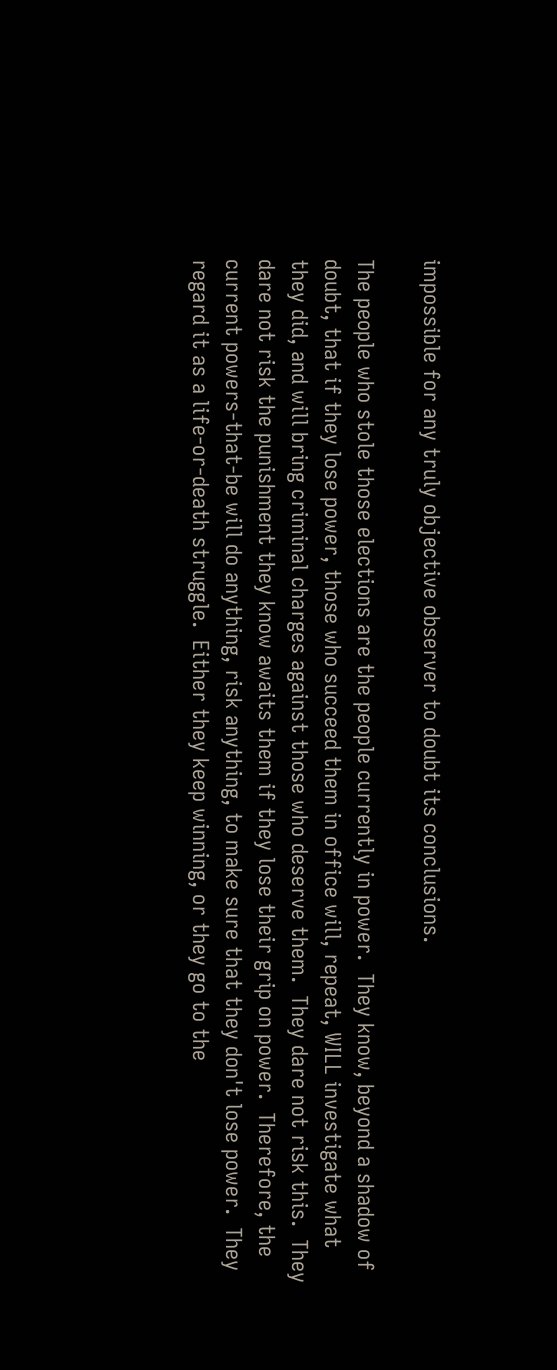impossible for any truly objective observer to doubt its conclusions.

The people who stole those elections are the people currently in power.  They know, beyond a shadow of doubt, that if they lose power, those who succeed them in office will, repeat, WILL investigate what they did, and will bring criminal charges against those who deserve them.  They dare not risk this.  They dare not risk the punishment they know awaits them if they lose their grip on power.  Therefore, the current powers-that-be will do anything, risk anything, to make sure that they don't lose power.  They regard it as a life-or-death struggle.  Either they keep winning, or they go to the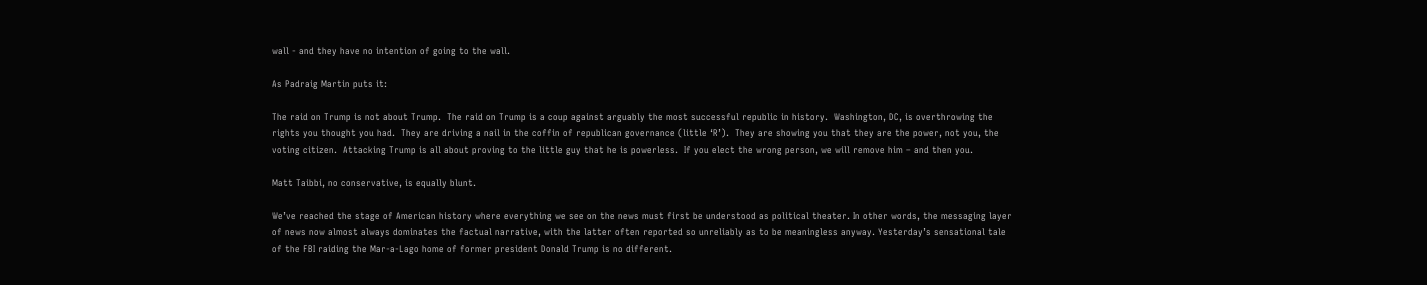wall - and they have no intention of going to the wall.

As Padraig Martin puts it:

The raid on Trump is not about Trump.  The raid on Trump is a coup against arguably the most successful republic in history.  Washington, DC, is overthrowing the rights you thought you had.  They are driving a nail in the coffin of republican governance (little ‘R’).  They are showing you that they are the power, not you, the voting citizen.  Attacking Trump is all about proving to the little guy that he is powerless.  If you elect the wrong person, we will remove him – and then you.

Matt Taibbi, no conservative, is equally blunt.

We’ve reached the stage of American history where everything we see on the news must first be understood as political theater. In other words, the messaging layer of news now almost always dominates the factual narrative, with the latter often reported so unreliably as to be meaningless anyway. Yesterday’s sensational tale of the FBI raiding the Mar-a-Lago home of former president Donald Trump is no different.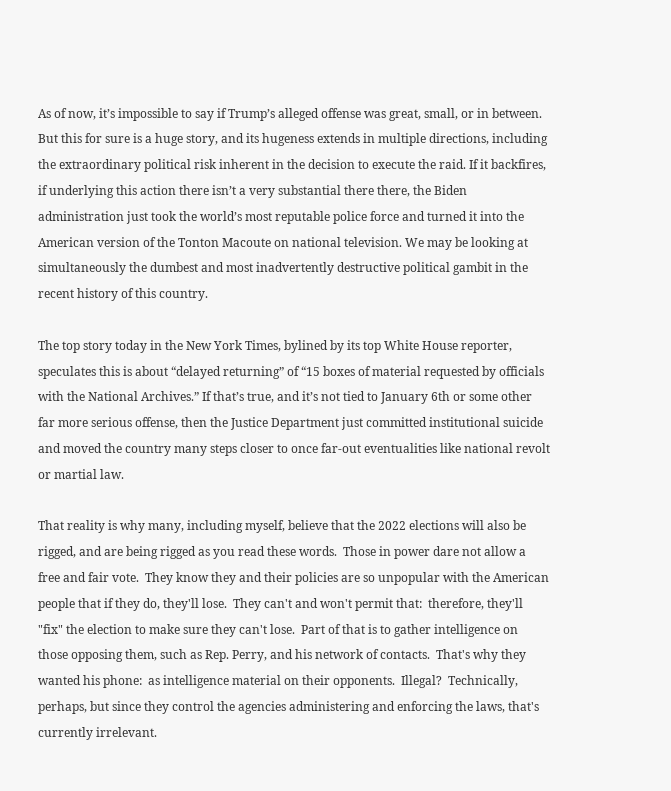As of now, it’s impossible to say if Trump’s alleged offense was great, small, or in between. But this for sure is a huge story, and its hugeness extends in multiple directions, including the extraordinary political risk inherent in the decision to execute the raid. If it backfires, if underlying this action there isn’t a very substantial there there, the Biden administration just took the world’s most reputable police force and turned it into the American version of the Tonton Macoute on national television. We may be looking at simultaneously the dumbest and most inadvertently destructive political gambit in the recent history of this country.

The top story today in the New York Times, bylined by its top White House reporter, speculates this is about “delayed returning” of “15 boxes of material requested by officials with the National Archives.” If that’s true, and it’s not tied to January 6th or some other far more serious offense, then the Justice Department just committed institutional suicide and moved the country many steps closer to once far-out eventualities like national revolt or martial law.

That reality is why many, including myself, believe that the 2022 elections will also be rigged, and are being rigged as you read these words.  Those in power dare not allow a free and fair vote.  They know they and their policies are so unpopular with the American people that if they do, they'll lose.  They can't and won't permit that:  therefore, they'll "fix" the election to make sure they can't lose.  Part of that is to gather intelligence on those opposing them, such as Rep. Perry, and his network of contacts.  That's why they wanted his phone:  as intelligence material on their opponents.  Illegal?  Technically, perhaps, but since they control the agencies administering and enforcing the laws, that's currently irrelevant.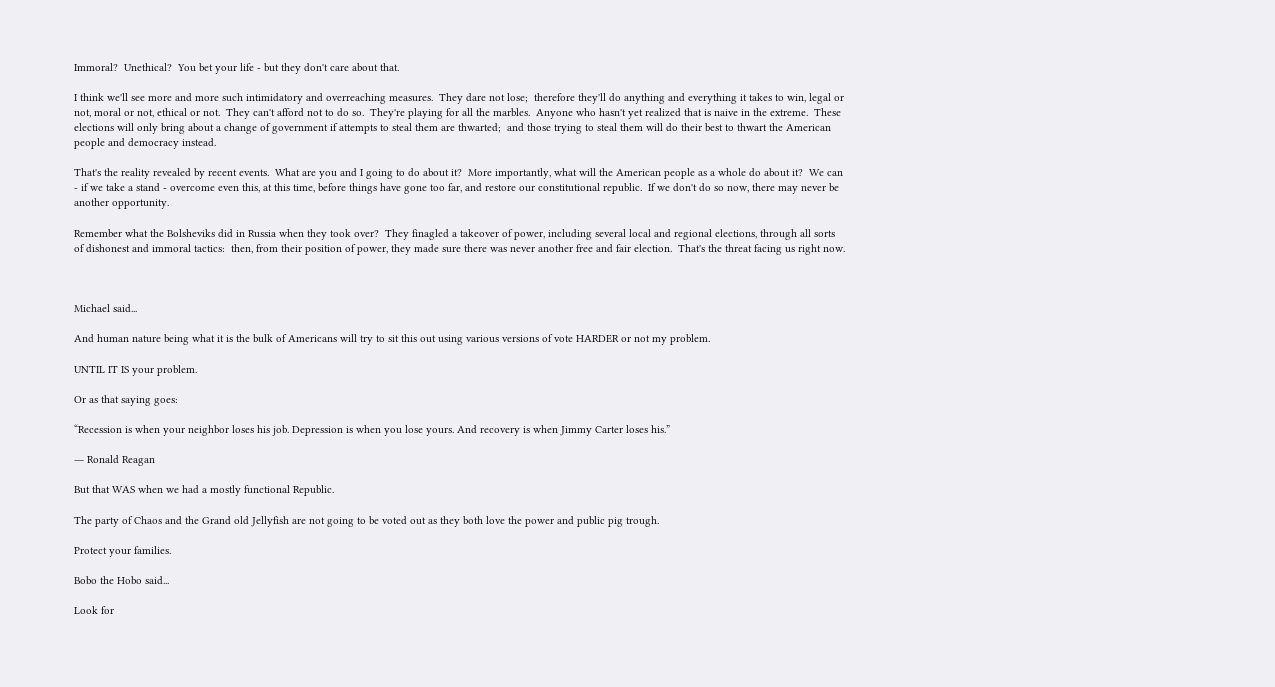Immoral?  Unethical?  You bet your life - but they don't care about that.

I think we'll see more and more such intimidatory and overreaching measures.  They dare not lose;  therefore they'll do anything and everything it takes to win, legal or not, moral or not, ethical or not.  They can't afford not to do so.  They're playing for all the marbles.  Anyone who hasn't yet realized that is naive in the extreme.  These elections will only bring about a change of government if attempts to steal them are thwarted;  and those trying to steal them will do their best to thwart the American people and democracy instead.

That's the reality revealed by recent events.  What are you and I going to do about it?  More importantly, what will the American people as a whole do about it?  We can - if we take a stand - overcome even this, at this time, before things have gone too far, and restore our constitutional republic.  If we don't do so now, there may never be another opportunity.

Remember what the Bolsheviks did in Russia when they took over?  They finagled a takeover of power, including several local and regional elections, through all sorts of dishonest and immoral tactics:  then, from their position of power, they made sure there was never another free and fair election.  That's the threat facing us right now.



Michael said...

And human nature being what it is the bulk of Americans will try to sit this out using various versions of vote HARDER or not my problem.

UNTIL IT IS your problem.

Or as that saying goes:

“Recession is when your neighbor loses his job. Depression is when you lose yours. And recovery is when Jimmy Carter loses his.”

― Ronald Reagan

But that WAS when we had a mostly functional Republic.

The party of Chaos and the Grand old Jellyfish are not going to be voted out as they both love the power and public pig trough.

Protect your families.

Bobo the Hobo said...

Look for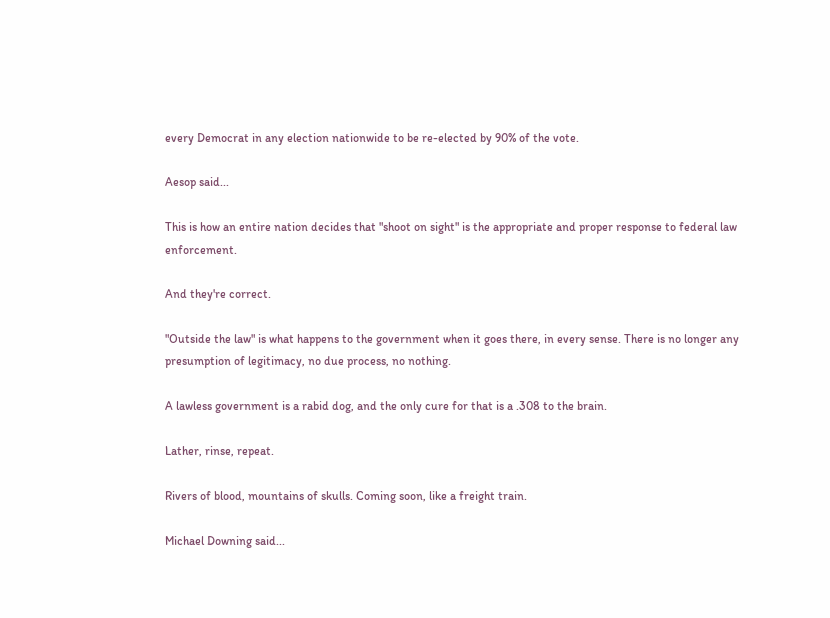every Democrat in any election nationwide to be re-elected by 90% of the vote.

Aesop said...

This is how an entire nation decides that "shoot on sight" is the appropriate and proper response to federal law enforcement.

And they're correct.

"Outside the law" is what happens to the government when it goes there, in every sense. There is no longer any presumption of legitimacy, no due process, no nothing.

A lawless government is a rabid dog, and the only cure for that is a .308 to the brain.

Lather, rinse, repeat.

Rivers of blood, mountains of skulls. Coming soon, like a freight train.

Michael Downing said...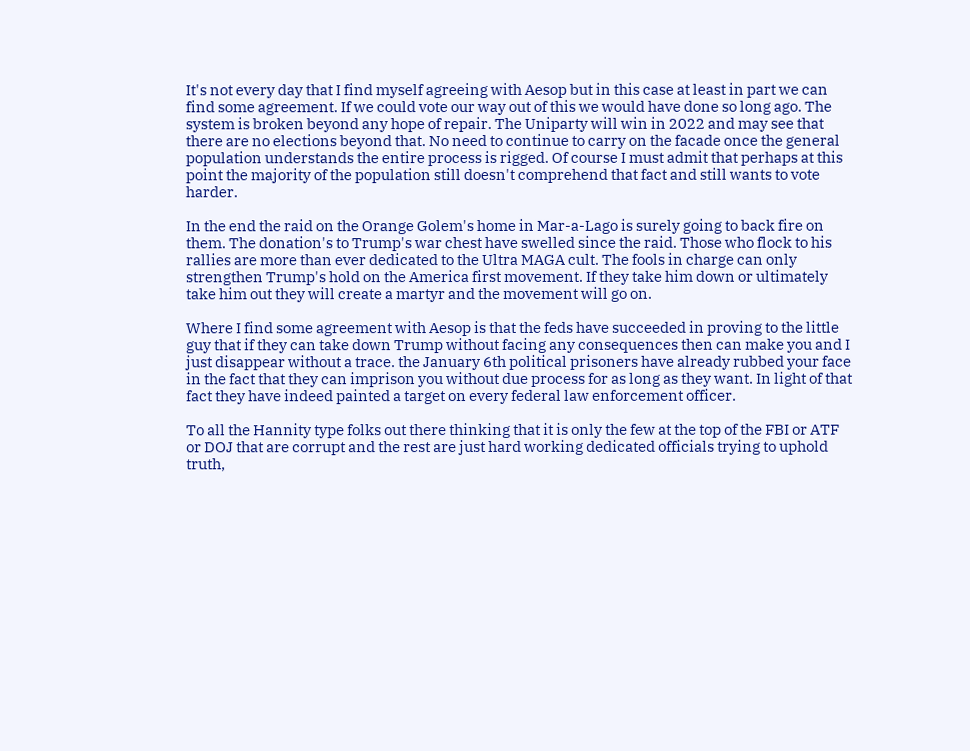It's not every day that I find myself agreeing with Aesop but in this case at least in part we can find some agreement. If we could vote our way out of this we would have done so long ago. The system is broken beyond any hope of repair. The Uniparty will win in 2022 and may see that there are no elections beyond that. No need to continue to carry on the facade once the general population understands the entire process is rigged. Of course I must admit that perhaps at this point the majority of the population still doesn't comprehend that fact and still wants to vote harder.

In the end the raid on the Orange Golem's home in Mar-a-Lago is surely going to back fire on them. The donation's to Trump's war chest have swelled since the raid. Those who flock to his rallies are more than ever dedicated to the Ultra MAGA cult. The fools in charge can only strengthen Trump's hold on the America first movement. If they take him down or ultimately take him out they will create a martyr and the movement will go on.

Where I find some agreement with Aesop is that the feds have succeeded in proving to the little guy that if they can take down Trump without facing any consequences then can make you and I just disappear without a trace. the January 6th political prisoners have already rubbed your face in the fact that they can imprison you without due process for as long as they want. In light of that fact they have indeed painted a target on every federal law enforcement officer.

To all the Hannity type folks out there thinking that it is only the few at the top of the FBI or ATF or DOJ that are corrupt and the rest are just hard working dedicated officials trying to uphold truth,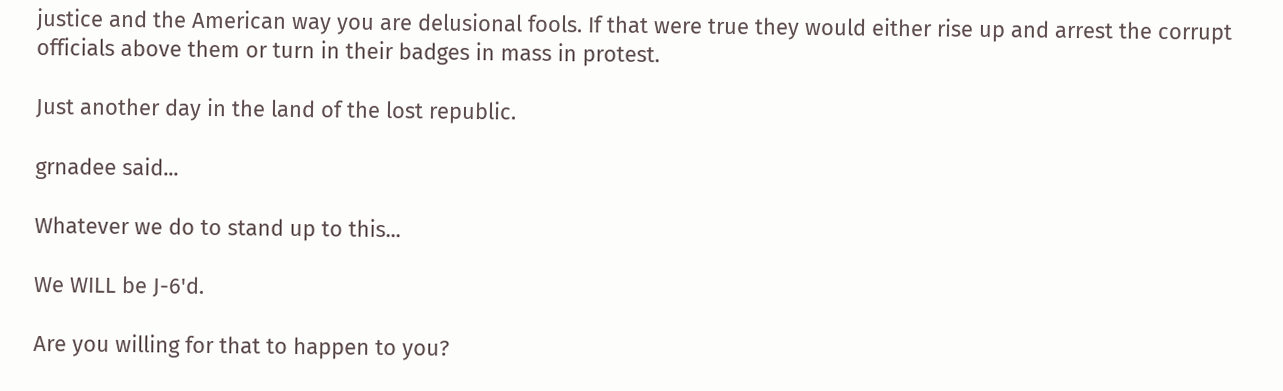justice and the American way you are delusional fools. If that were true they would either rise up and arrest the corrupt officials above them or turn in their badges in mass in protest.

Just another day in the land of the lost republic.

grnadee said...

Whatever we do to stand up to this...

We WILL be J-6'd.

Are you willing for that to happen to you?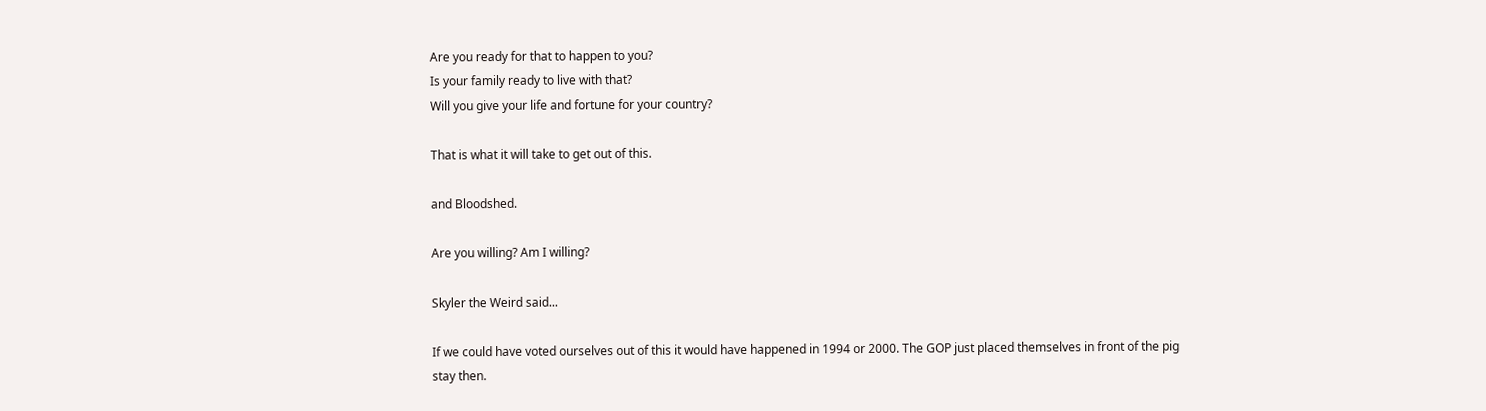Are you ready for that to happen to you?
Is your family ready to live with that?
Will you give your life and fortune for your country?

That is what it will take to get out of this.

and Bloodshed.

Are you willing? Am I willing?

Skyler the Weird said...

If we could have voted ourselves out of this it would have happened in 1994 or 2000. The GOP just placed themselves in front of the pig stay then.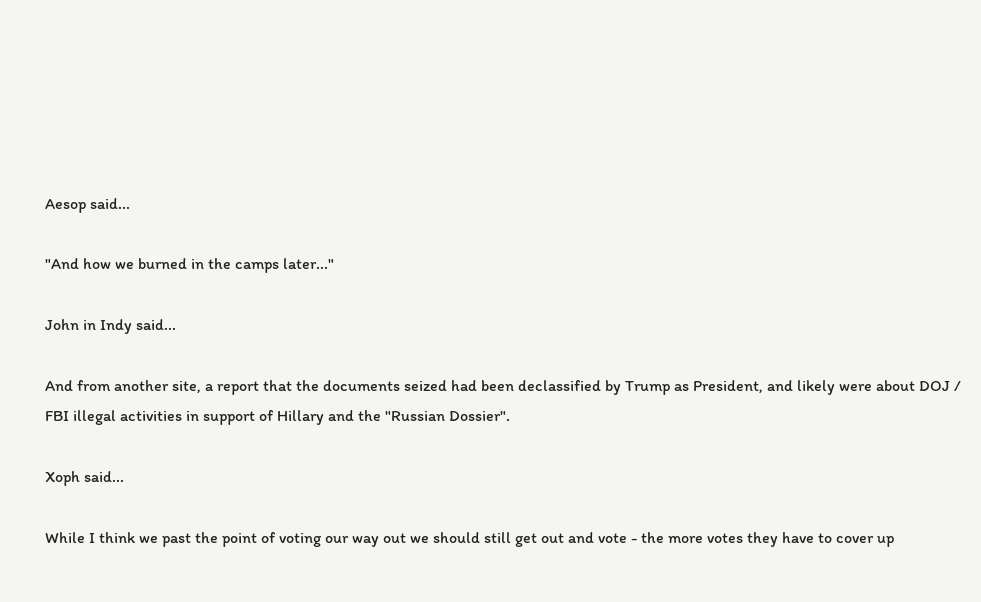Aesop said...

"And how we burned in the camps later..."

John in Indy said...

And from another site, a report that the documents seized had been declassified by Trump as President, and likely were about DOJ / FBI illegal activities in support of Hillary and the "Russian Dossier".

Xoph said...

While I think we past the point of voting our way out we should still get out and vote - the more votes they have to cover up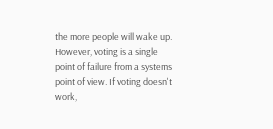the more people will wake up. However, voting is a single point of failure from a systems point of view. If voting doesn't work,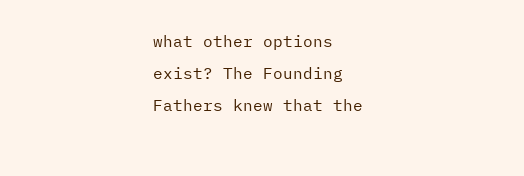what other options exist? The Founding Fathers knew that the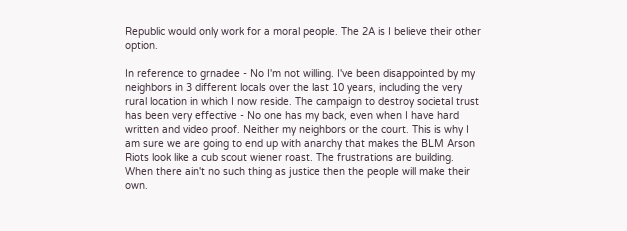Republic would only work for a moral people. The 2A is I believe their other option.

In reference to grnadee - No I'm not willing. I've been disappointed by my neighbors in 3 different locals over the last 10 years, including the very rural location in which I now reside. The campaign to destroy societal trust has been very effective - No one has my back, even when I have hard written and video proof. Neither my neighbors or the court. This is why I am sure we are going to end up with anarchy that makes the BLM Arson Riots look like a cub scout wiener roast. The frustrations are building. When there ain't no such thing as justice then the people will make their own.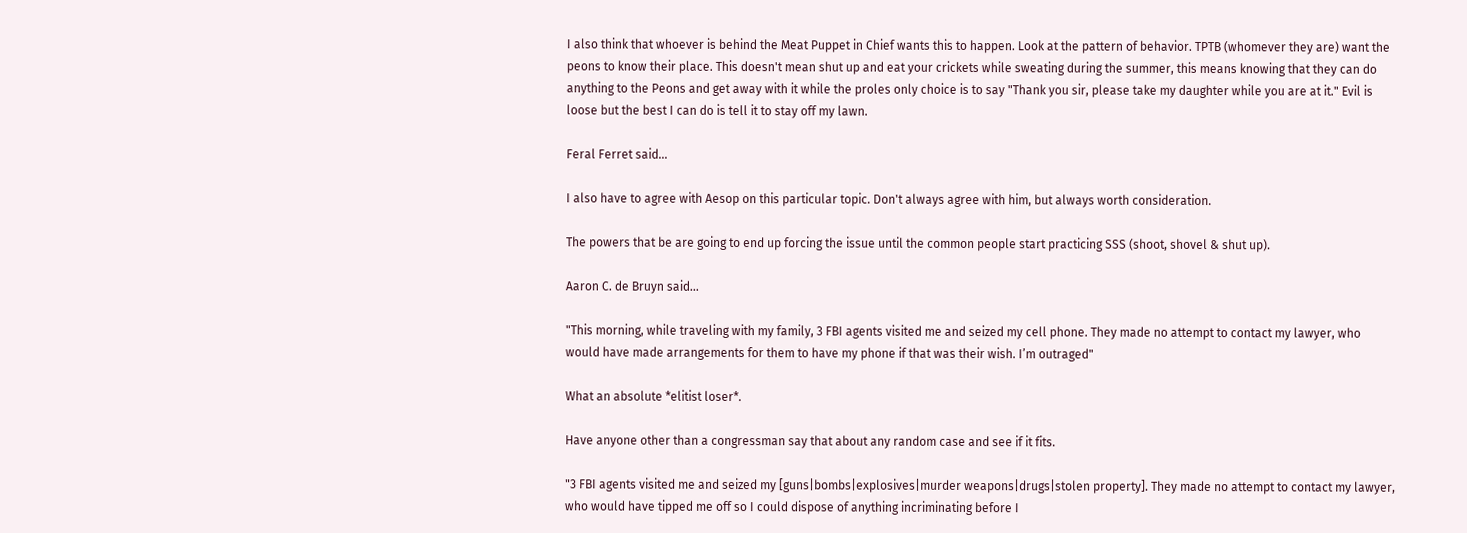I also think that whoever is behind the Meat Puppet in Chief wants this to happen. Look at the pattern of behavior. TPTB (whomever they are) want the peons to know their place. This doesn't mean shut up and eat your crickets while sweating during the summer, this means knowing that they can do anything to the Peons and get away with it while the proles only choice is to say "Thank you sir, please take my daughter while you are at it." Evil is loose but the best I can do is tell it to stay off my lawn.

Feral Ferret said...

I also have to agree with Aesop on this particular topic. Don't always agree with him, but always worth consideration.

The powers that be are going to end up forcing the issue until the common people start practicing SSS (shoot, shovel & shut up).

Aaron C. de Bruyn said...

"This morning, while traveling with my family, 3 FBI agents visited me and seized my cell phone. They made no attempt to contact my lawyer, who would have made arrangements for them to have my phone if that was their wish. I’m outraged"

What an absolute *elitist loser*.

Have anyone other than a congressman say that about any random case and see if it fits.

"3 FBI agents visited me and seized my [guns|bombs|explosives|murder weapons|drugs|stolen property]. They made no attempt to contact my lawyer, who would have tipped me off so I could dispose of anything incriminating before I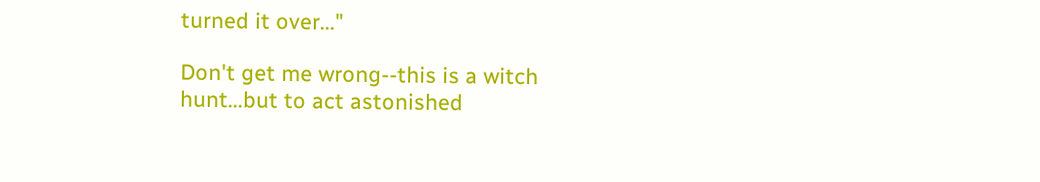turned it over..."

Don't get me wrong--this is a witch hunt...but to act astonished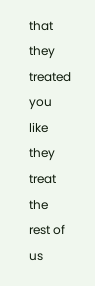that they treated you like they treat the rest of us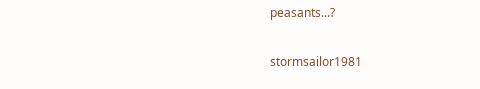peasants...?

stormsailor1981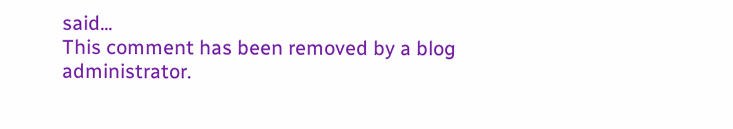said...
This comment has been removed by a blog administrator.